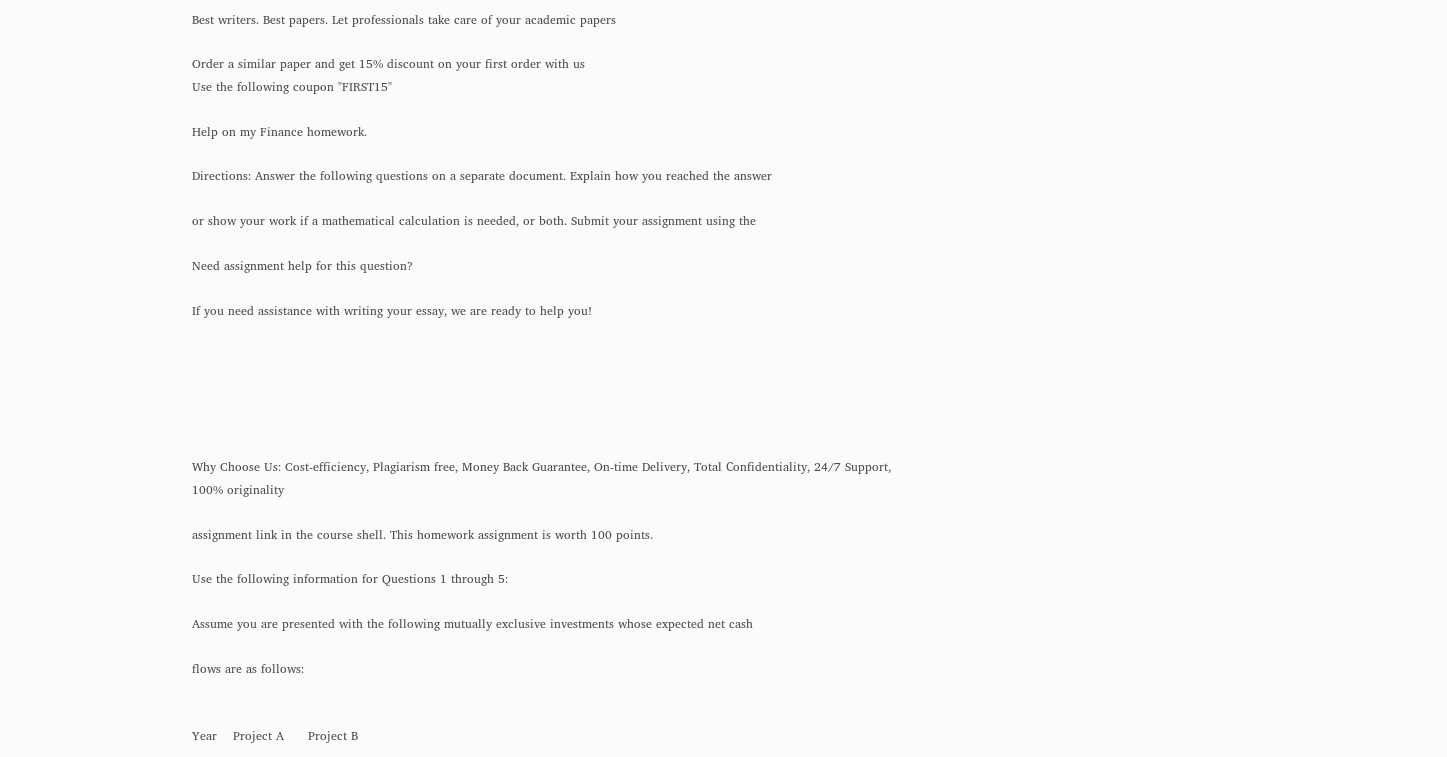Best writers. Best papers. Let professionals take care of your academic papers

Order a similar paper and get 15% discount on your first order with us
Use the following coupon "FIRST15"

Help on my Finance homework.

Directions: Answer the following questions on a separate document. Explain how you reached the answer

or show your work if a mathematical calculation is needed, or both. Submit your assignment using the

Need assignment help for this question?

If you need assistance with writing your essay, we are ready to help you!






Why Choose Us: Cost-efficiency, Plagiarism free, Money Back Guarantee, On-time Delivery, Total Сonfidentiality, 24/7 Support, 100% originality

assignment link in the course shell. This homework assignment is worth 100 points.

Use the following information for Questions 1 through 5:

Assume you are presented with the following mutually exclusive investments whose expected net cash

flows are as follows:


Year    Project A      Project B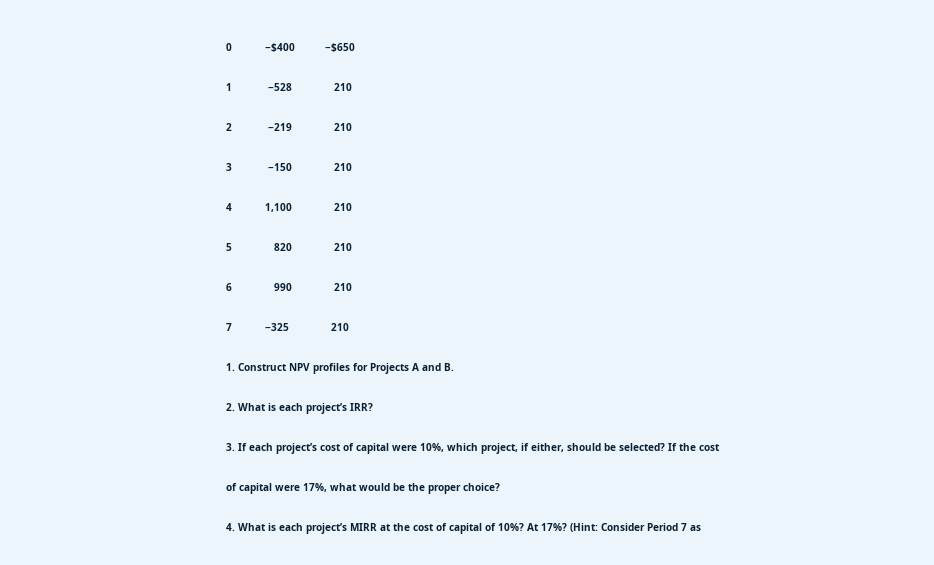0           −$400          −$650

1            −528              210

2            −219              210

3            −150              210

4           1,100              210

5              820              210

6              990              210

7           −325              210

1. Construct NPV profiles for Projects A and B.

2. What is each project’s IRR?

3. If each project’s cost of capital were 10%, which project, if either, should be selected? If the cost

of capital were 17%, what would be the proper choice?

4. What is each project’s MIRR at the cost of capital of 10%? At 17%? (Hint: Consider Period 7 as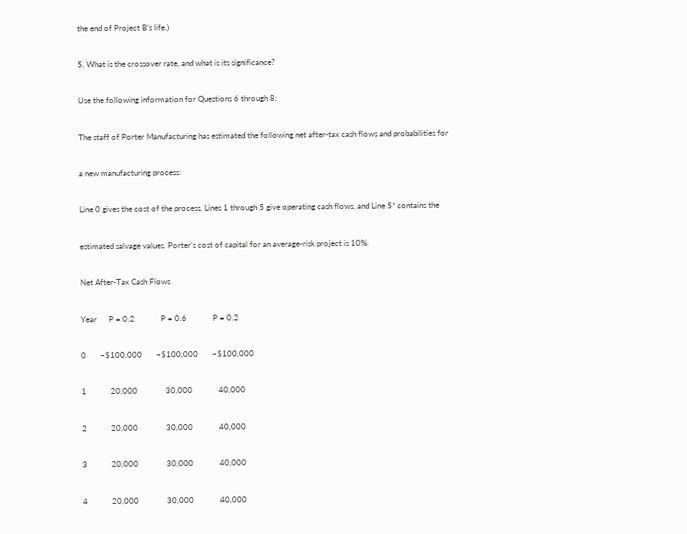the end of Project B’s life.)

5. What is the crossover rate, and what is its significance?

Use the following information for Questions 6 through 8:

The staff of Porter Manufacturing has estimated the following net after-tax cash flows and probabilities for

a new manufacturing process:

Line 0 gives the cost of the process, Lines 1 through 5 give operating cash flows, and Line 5* contains the

estimated salvage values. Porter’s cost of capital for an average-risk project is 10%.

Net After-Tax Cash Flows

Year      P = 0.2             P = 0.6             P = 0.2

0       −$100,000       −$100,000       −$100,000

1            20,000              30,000             40,000

2            20,000              30,000             40,000

3            20,000              30,000             40,000

4            20,000              30,000             40,000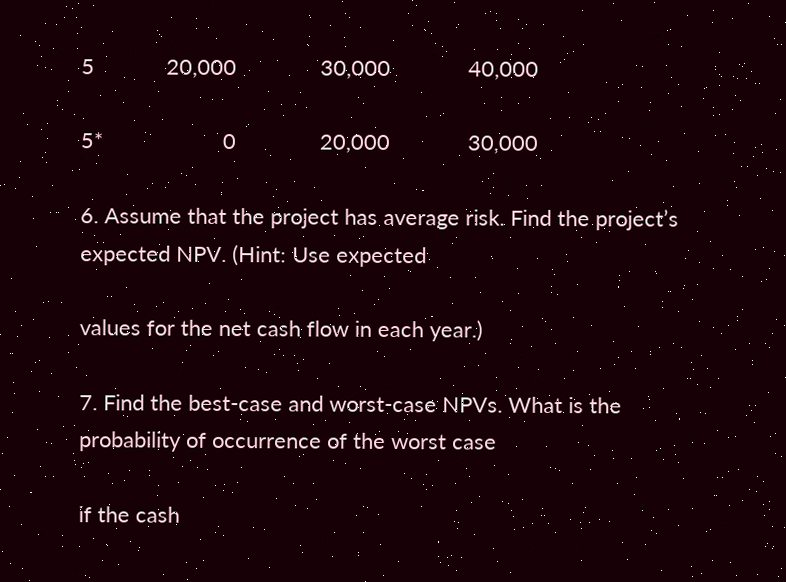5            20,000              30,000             40,000

5*                    0              20,000             30,000

6. Assume that the project has average risk. Find the project’s expected NPV. (Hint: Use expected

values for the net cash flow in each year.)

7. Find the best-case and worst-case NPVs. What is the probability of occurrence of the worst case

if the cash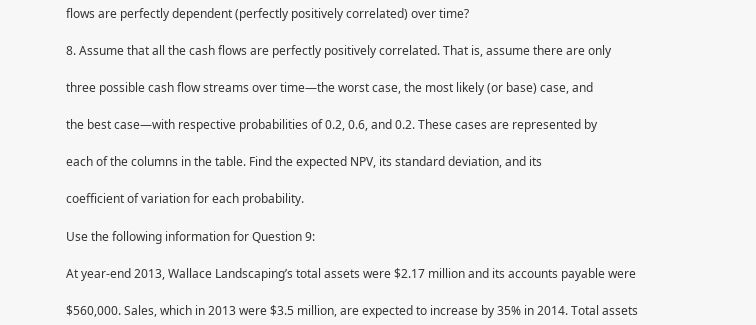flows are perfectly dependent (perfectly positively correlated) over time?

8. Assume that all the cash flows are perfectly positively correlated. That is, assume there are only

three possible cash flow streams over time—the worst case, the most likely (or base) case, and

the best case—with respective probabilities of 0.2, 0.6, and 0.2. These cases are represented by

each of the columns in the table. Find the expected NPV, its standard deviation, and its

coefficient of variation for each probability.

Use the following information for Question 9:

At year-end 2013, Wallace Landscaping’s total assets were $2.17 million and its accounts payable were

$560,000. Sales, which in 2013 were $3.5 million, are expected to increase by 35% in 2014. Total assets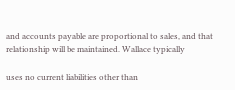and accounts payable are proportional to sales, and that relationship will be maintained. Wallace typically

uses no current liabilities other than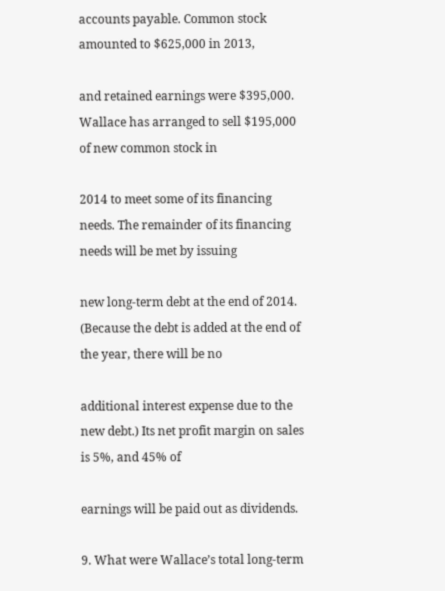accounts payable. Common stock amounted to $625,000 in 2013,

and retained earnings were $395,000. Wallace has arranged to sell $195,000 of new common stock in

2014 to meet some of its financing needs. The remainder of its financing needs will be met by issuing

new long-term debt at the end of 2014. (Because the debt is added at the end of the year, there will be no

additional interest expense due to the new debt.) Its net profit margin on sales is 5%, and 45% of

earnings will be paid out as dividends.

9. What were Wallace’s total long-term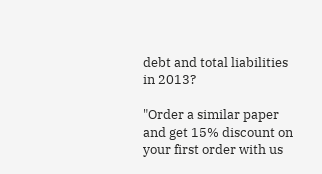debt and total liabilities in 2013?

"Order a similar paper and get 15% discount on your first order with us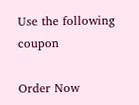Use the following coupon

Order Now